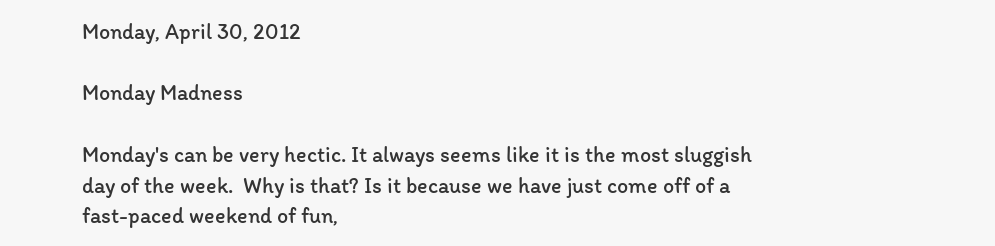Monday, April 30, 2012

Monday Madness

Monday's can be very hectic. It always seems like it is the most sluggish day of the week.  Why is that? Is it because we have just come off of a fast-paced weekend of fun,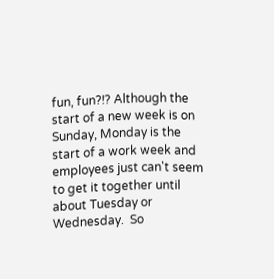fun, fun?!? Although the start of a new week is on Sunday, Monday is the start of a work week and employees just can't seem to get it together until about Tuesday or Wednesday.  So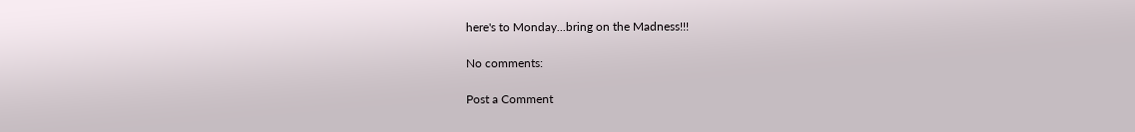here's to Monday...bring on the Madness!!!

No comments:

Post a Comment